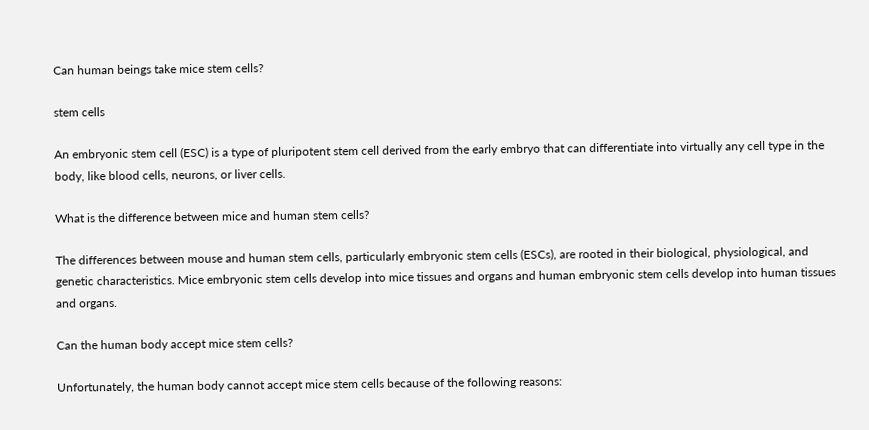Can human beings take mice stem cells?

stem cells

An embryonic stem cell (ESC) is a type of pluripotent stem cell derived from the early embryo that can differentiate into virtually any cell type in the body, like blood cells, neurons, or liver cells.

What is the difference between mice and human stem cells?

The differences between mouse and human stem cells, particularly embryonic stem cells (ESCs), are rooted in their biological, physiological, and genetic characteristics. Mice embryonic stem cells develop into mice tissues and organs and human embryonic stem cells develop into human tissues and organs.

Can the human body accept mice stem cells?

Unfortunately, the human body cannot accept mice stem cells because of the following reasons: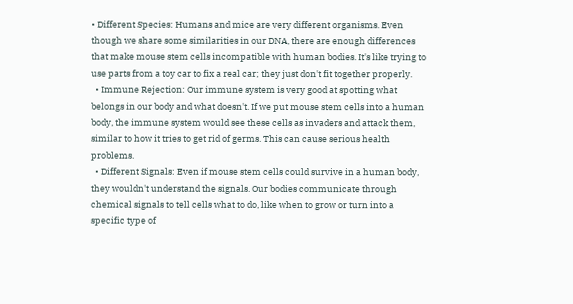• Different Species: Humans and mice are very different organisms. Even though we share some similarities in our DNA, there are enough differences that make mouse stem cells incompatible with human bodies. It's like trying to use parts from a toy car to fix a real car; they just don't fit together properly.
  • Immune Rejection: Our immune system is very good at spotting what belongs in our body and what doesn't. If we put mouse stem cells into a human body, the immune system would see these cells as invaders and attack them, similar to how it tries to get rid of germs. This can cause serious health problems.
  • Different Signals: Even if mouse stem cells could survive in a human body, they wouldn't understand the signals. Our bodies communicate through chemical signals to tell cells what to do, like when to grow or turn into a specific type of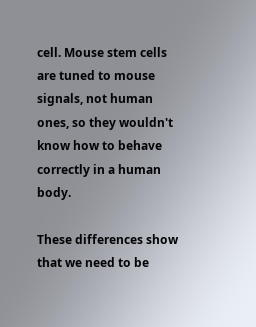cell. Mouse stem cells are tuned to mouse signals, not human ones, so they wouldn't know how to behave correctly in a human body.

These differences show that we need to be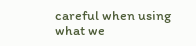careful when using what we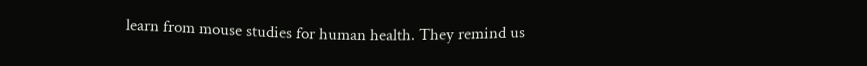learn from mouse studies for human health. They remind us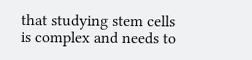that studying stem cells is complex and needs to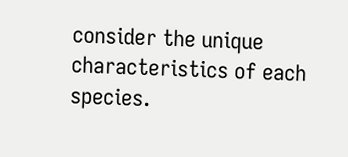consider the unique characteristics of each species.